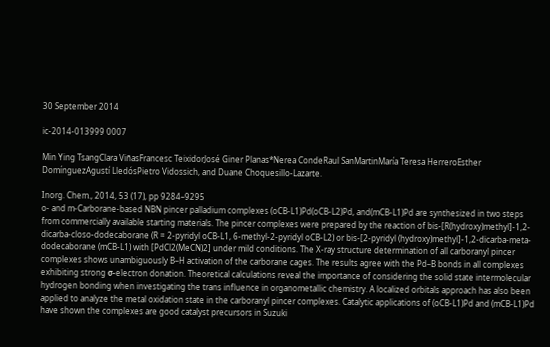30 September 2014

ic-2014-013999 0007

Min Ying TsangClara ViñasFrancesc TeixidorJosé Giner Planas*Nerea CondeRaul SanMartinMaría Teresa HerreroEsther DomínguezAgustí LledósPietro Vidossich, and Duane Choquesillo-Lazarte.

Inorg. Chem., 2014, 53 (17), pp 9284–9295
o- and m-Carborane-based NBN pincer palladium complexes (oCB-L1)Pd(oCB-L2)Pd, and(mCB-L1)Pd are synthesized in two steps from commercially available starting materials. The pincer complexes were prepared by the reaction of bis-[R(hydroxy)methyl]-1,2-dicarba-closo-dodecaborane (R = 2-pyridyl oCB-L1, 6-methyl-2-pyridyl oCB-L2) or bis-[2-pyridyl (hydroxy)methyl]-1,2-dicarba-meta-dodecaborane (mCB-L1) with [PdCl2(MeCN)2] under mild conditions. The X-ray structure determination of all carboranyl pincer complexes shows unambiguously B–H activation of the carborane cages. The results agree with the Pd–B bonds in all complexes exhibiting strong σ-electron donation. Theoretical calculations reveal the importance of considering the solid state intermolecular hydrogen bonding when investigating the trans influence in organometallic chemistry. A localized orbitals approach has also been applied to analyze the metal oxidation state in the carboranyl pincer complexes. Catalytic applications of (oCB-L1)Pd and (mCB-L1)Pd have shown the complexes are good catalyst precursors in Suzuki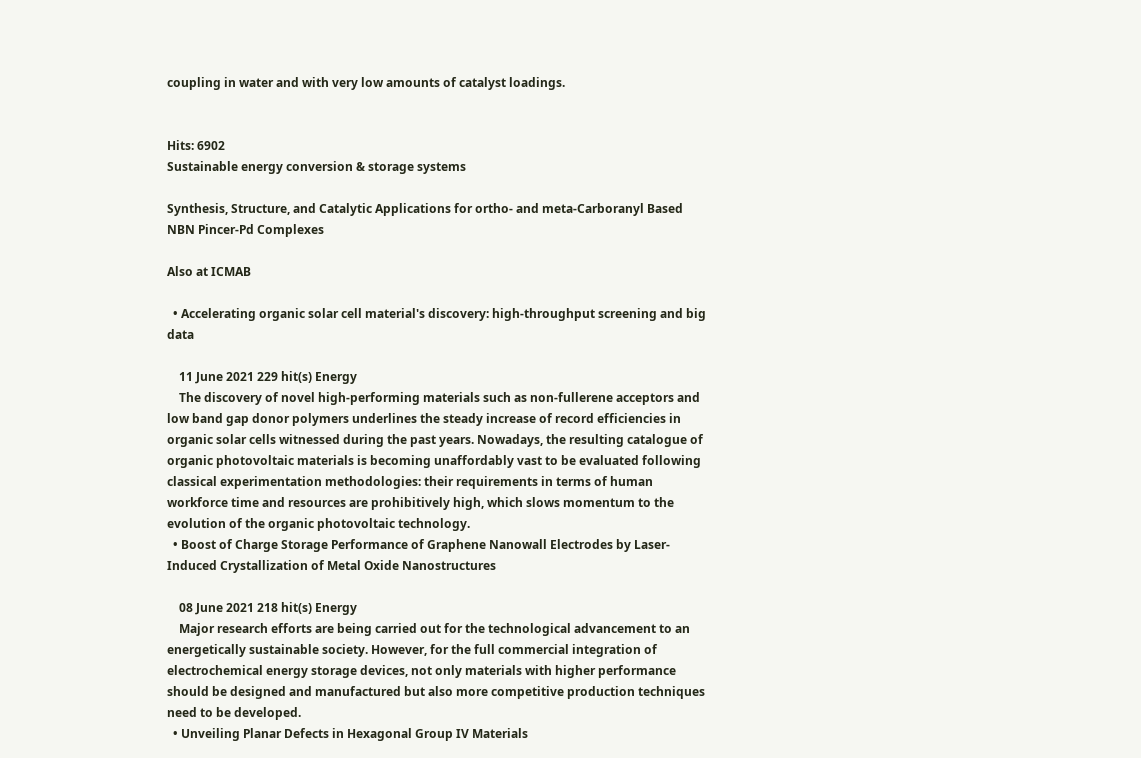coupling in water and with very low amounts of catalyst loadings.


Hits: 6902
Sustainable energy conversion & storage systems

Synthesis, Structure, and Catalytic Applications for ortho- and meta-Carboranyl Based NBN Pincer-Pd Complexes

Also at ICMAB

  • Accelerating organic solar cell material's discovery: high-throughput screening and big data

    11 June 2021 229 hit(s) Energy
    The discovery of novel high-performing materials such as non-fullerene acceptors and low band gap donor polymers underlines the steady increase of record efficiencies in organic solar cells witnessed during the past years. Nowadays, the resulting catalogue of organic photovoltaic materials is becoming unaffordably vast to be evaluated following classical experimentation methodologies: their requirements in terms of human workforce time and resources are prohibitively high, which slows momentum to the evolution of the organic photovoltaic technology.
  • Boost of Charge Storage Performance of Graphene Nanowall Electrodes by Laser-Induced Crystallization of Metal Oxide Nanostructures

    08 June 2021 218 hit(s) Energy
    Major research efforts are being carried out for the technological advancement to an energetically sustainable society. However, for the full commercial integration of electrochemical energy storage devices, not only materials with higher performance should be designed and manufactured but also more competitive production techniques need to be developed.
  • Unveiling Planar Defects in Hexagonal Group IV Materials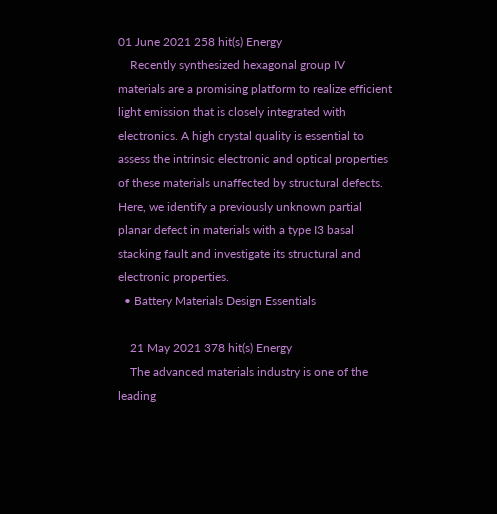01 June 2021 258 hit(s) Energy
    Recently synthesized hexagonal group IV materials are a promising platform to realize efficient light emission that is closely integrated with electronics. A high crystal quality is essential to assess the intrinsic electronic and optical properties of these materials unaffected by structural defects. Here, we identify a previously unknown partial planar defect in materials with a type I3 basal stacking fault and investigate its structural and electronic properties.
  • Battery Materials Design Essentials

    21 May 2021 378 hit(s) Energy
    The advanced materials industry is one of the leading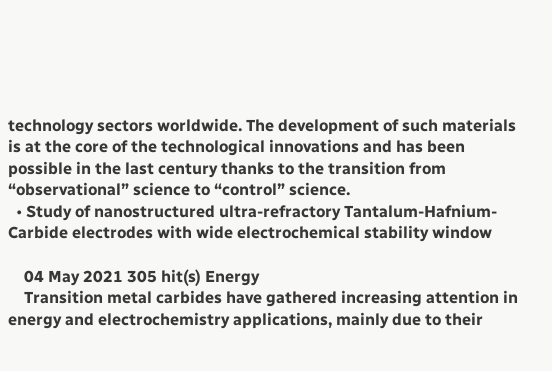technology sectors worldwide. The development of such materials is at the core of the technological innovations and has been possible in the last century thanks to the transition from “observational” science to “control” science.
  • Study of nanostructured ultra-refractory Tantalum-Hafnium-Carbide electrodes with wide electrochemical stability window

    04 May 2021 305 hit(s) Energy
    Transition metal carbides have gathered increasing attention in energy and electrochemistry applications, mainly due to their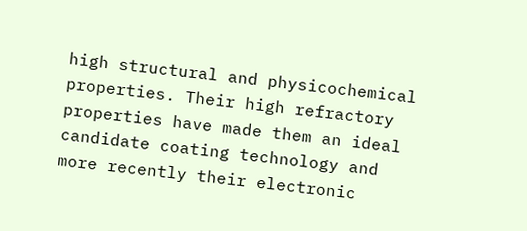high structural and physicochemical properties. Their high refractory properties have made them an ideal candidate coating technology and more recently their electronic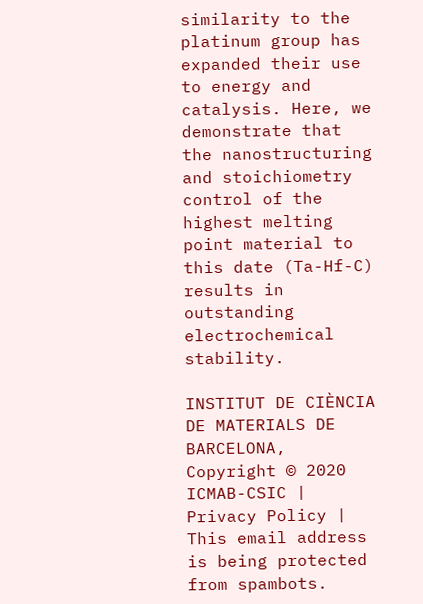similarity to the platinum group has expanded their use to energy and catalysis. Here, we demonstrate that the nanostructuring and stoichiometry control of the highest melting point material to this date (Ta-Hf-C) results in outstanding electrochemical stability.

INSTITUT DE CIÈNCIA DE MATERIALS DE BARCELONA, Copyright © 2020 ICMAB-CSIC | Privacy Policy | This email address is being protected from spambots.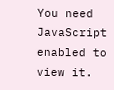You need JavaScript enabled to view it.